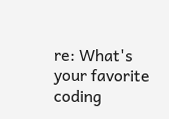re: What's your favorite coding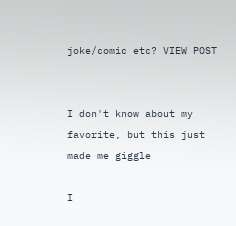joke/comic etc? VIEW POST


I don't know about my favorite, but this just made me giggle

I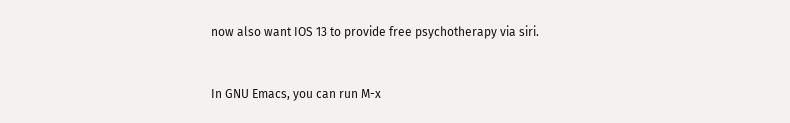now also want IOS 13 to provide free psychotherapy via siri.


In GNU Emacs, you can run M-x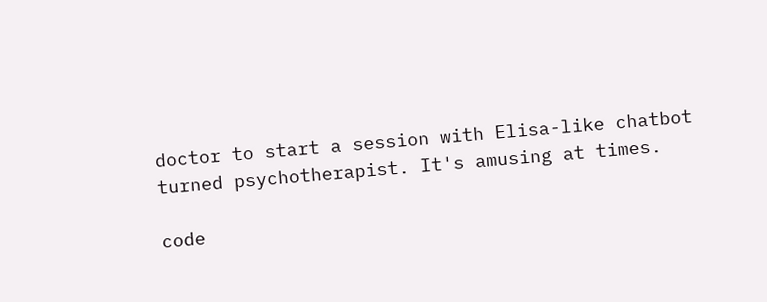doctor to start a session with Elisa-like chatbot turned psychotherapist. It's amusing at times.

code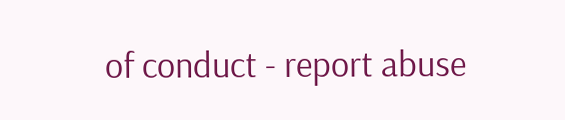of conduct - report abuse